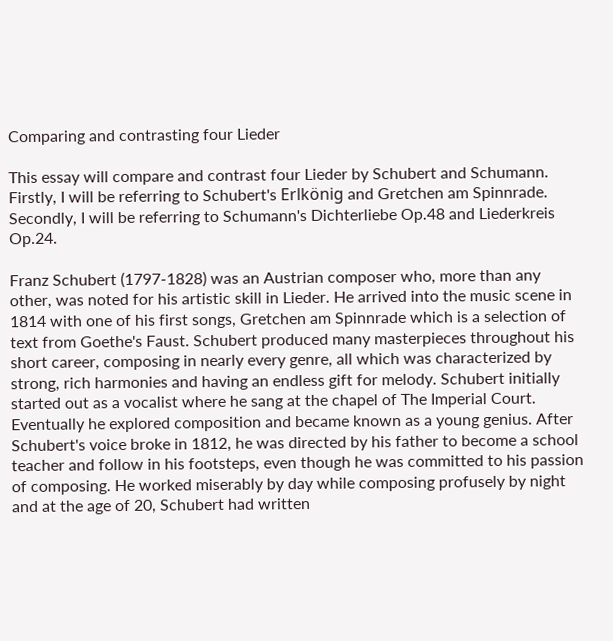Comparing and contrasting four Lieder

This essay will compare and contrast four Lieder by Schubert and Schumann. Firstly, I will be referring to Schubert's Erlkönig and Gretchen am Spinnrade. Secondly, I will be referring to Schumann's Dichterliebe Op.48 and Liederkreis Op.24.

Franz Schubert (1797-1828) was an Austrian composer who, more than any other, was noted for his artistic skill in Lieder. He arrived into the music scene in 1814 with one of his first songs, Gretchen am Spinnrade which is a selection of text from Goethe's Faust. Schubert produced many masterpieces throughout his short career, composing in nearly every genre, all which was characterized by strong, rich harmonies and having an endless gift for melody. Schubert initially started out as a vocalist where he sang at the chapel of The Imperial Court. Eventually he explored composition and became known as a young genius. After Schubert's voice broke in 1812, he was directed by his father to become a school teacher and follow in his footsteps, even though he was committed to his passion of composing. He worked miserably by day while composing profusely by night and at the age of 20, Schubert had written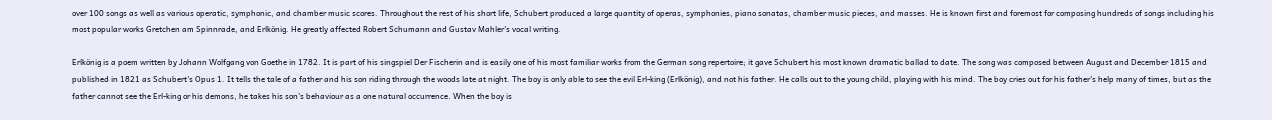over 100 songs as well as various operatic, symphonic, and chamber music scores. Throughout the rest of his short life, Schubert produced a large quantity of operas, symphonies, piano sonatas, chamber music pieces, and masses. He is known first and foremost for composing hundreds of songs including his most popular works Gretchen am Spinnrade, and Erlkönig. He greatly affected Robert Schumann and Gustav Mahler's vocal writing.

Erlkönig is a poem written by Johann Wolfgang von Goethe in 1782. It is part of his singspiel Der Fischerin and is easily one of his most familiar works from the German song repertoire; it gave Schubert his most known dramatic ballad to date. The song was composed between August and December 1815 and published in 1821 as Schubert's Opus 1. It tells the tale of a father and his son riding through the woods late at night. The boy is only able to see the evil Erl-king (Erlkönig), and not his father. He calls out to the young child, playing with his mind. The boy cries out for his father's help many of times, but as the father cannot see the Erl-king or his demons, he takes his son's behaviour as a one natural occurrence. When the boy is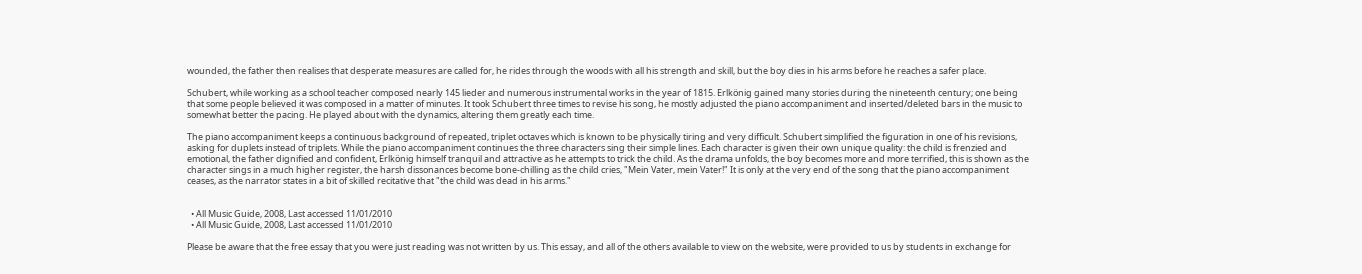wounded, the father then realises that desperate measures are called for, he rides through the woods with all his strength and skill, but the boy dies in his arms before he reaches a safer place.

Schubert, while working as a school teacher composed nearly 145 lieder and numerous instrumental works in the year of 1815. Erlkönig gained many stories during the nineteenth century; one being that some people believed it was composed in a matter of minutes. It took Schubert three times to revise his song, he mostly adjusted the piano accompaniment and inserted/deleted bars in the music to somewhat better the pacing. He played about with the dynamics, altering them greatly each time.

The piano accompaniment keeps a continuous background of repeated, triplet octaves which is known to be physically tiring and very difficult. Schubert simplified the figuration in one of his revisions, asking for duplets instead of triplets. While the piano accompaniment continues the three characters sing their simple lines. Each character is given their own unique quality: the child is frenzied and emotional, the father dignified and confident, Erlkönig himself tranquil and attractive as he attempts to trick the child. As the drama unfolds, the boy becomes more and more terrified, this is shown as the character sings in a much higher register, the harsh dissonances become bone-chilling as the child cries, "Mein Vater, mein Vater!" It is only at the very end of the song that the piano accompaniment ceases, as the narrator states in a bit of skilled recitative that "the child was dead in his arms."


  • All Music Guide, 2008, Last accessed 11/01/2010
  • All Music Guide, 2008, Last accessed 11/01/2010

Please be aware that the free essay that you were just reading was not written by us. This essay, and all of the others available to view on the website, were provided to us by students in exchange for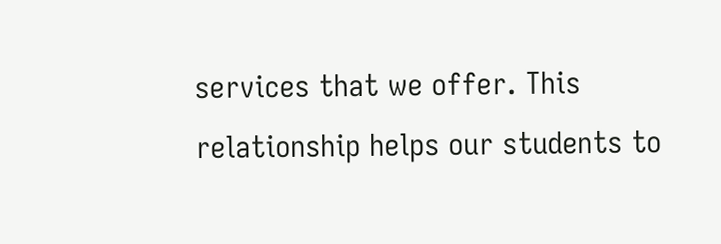services that we offer. This relationship helps our students to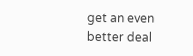get an even better deal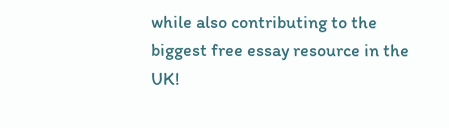while also contributing to the biggest free essay resource in the UK!